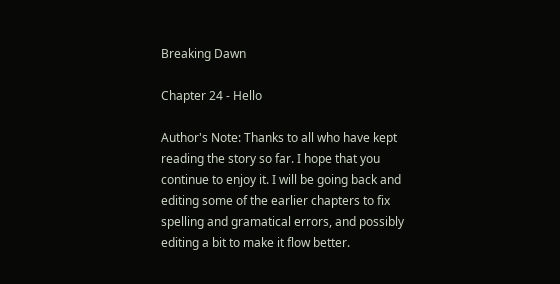Breaking Dawn

Chapter 24 - Hello

Author's Note: Thanks to all who have kept reading the story so far. I hope that you continue to enjoy it. I will be going back and editing some of the earlier chapters to fix spelling and gramatical errors, and possibly editing a bit to make it flow better.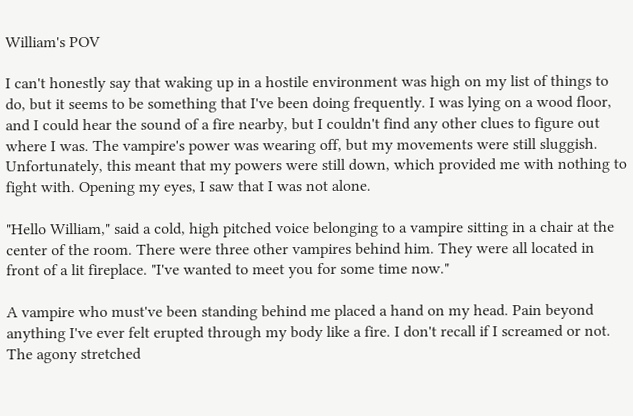William's POV

I can't honestly say that waking up in a hostile environment was high on my list of things to do, but it seems to be something that I've been doing frequently. I was lying on a wood floor, and I could hear the sound of a fire nearby, but I couldn't find any other clues to figure out where I was. The vampire's power was wearing off, but my movements were still sluggish. Unfortunately, this meant that my powers were still down, which provided me with nothing to fight with. Opening my eyes, I saw that I was not alone.

"Hello William," said a cold, high pitched voice belonging to a vampire sitting in a chair at the center of the room. There were three other vampires behind him. They were all located in front of a lit fireplace. "I've wanted to meet you for some time now."

A vampire who must've been standing behind me placed a hand on my head. Pain beyond anything I've ever felt erupted through my body like a fire. I don't recall if I screamed or not. The agony stretched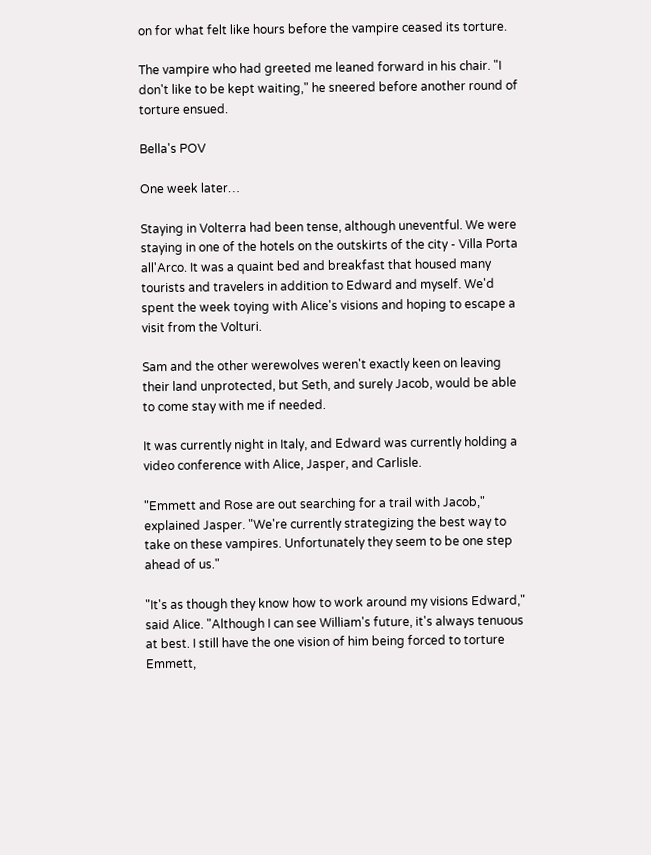on for what felt like hours before the vampire ceased its torture.

The vampire who had greeted me leaned forward in his chair. "I don't like to be kept waiting," he sneered before another round of torture ensued.

Bella's POV

One week later…

Staying in Volterra had been tense, although uneventful. We were staying in one of the hotels on the outskirts of the city - Villa Porta all'Arco. It was a quaint bed and breakfast that housed many tourists and travelers in addition to Edward and myself. We'd spent the week toying with Alice's visions and hoping to escape a visit from the Volturi.

Sam and the other werewolves weren't exactly keen on leaving their land unprotected, but Seth, and surely Jacob, would be able to come stay with me if needed.

It was currently night in Italy, and Edward was currently holding a video conference with Alice, Jasper, and Carlisle.

"Emmett and Rose are out searching for a trail with Jacob," explained Jasper. "We're currently strategizing the best way to take on these vampires. Unfortunately they seem to be one step ahead of us."

"It's as though they know how to work around my visions Edward," said Alice. "Although I can see William's future, it's always tenuous at best. I still have the one vision of him being forced to torture Emmett,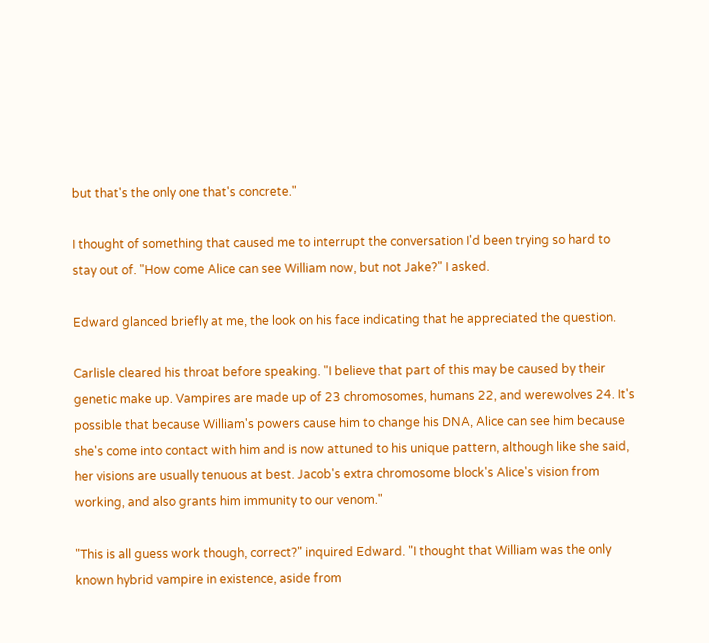but that's the only one that's concrete."

I thought of something that caused me to interrupt the conversation I'd been trying so hard to stay out of. "How come Alice can see William now, but not Jake?" I asked.

Edward glanced briefly at me, the look on his face indicating that he appreciated the question.

Carlisle cleared his throat before speaking. "I believe that part of this may be caused by their genetic make up. Vampires are made up of 23 chromosomes, humans 22, and werewolves 24. It's possible that because William's powers cause him to change his DNA, Alice can see him because she's come into contact with him and is now attuned to his unique pattern, although like she said, her visions are usually tenuous at best. Jacob's extra chromosome block's Alice's vision from working, and also grants him immunity to our venom."

"This is all guess work though, correct?" inquired Edward. "I thought that William was the only known hybrid vampire in existence, aside from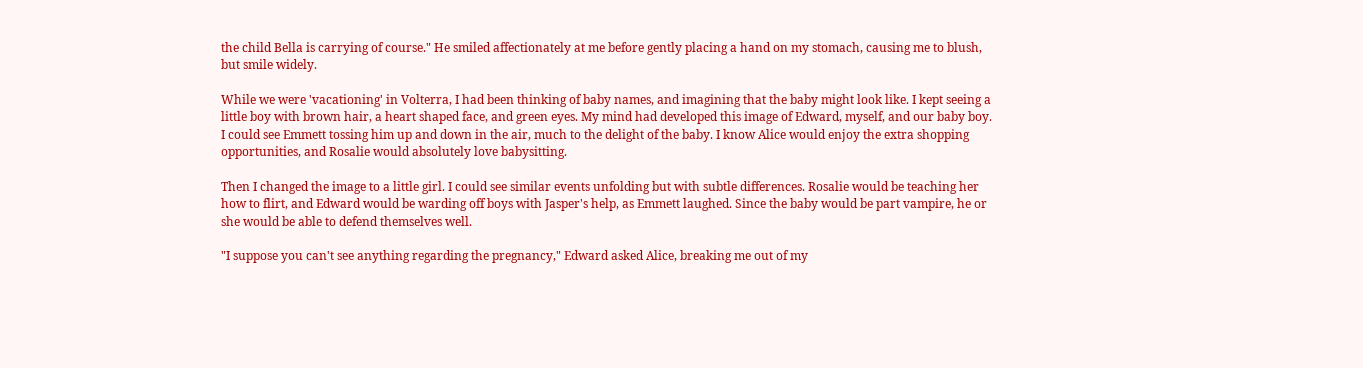the child Bella is carrying of course." He smiled affectionately at me before gently placing a hand on my stomach, causing me to blush, but smile widely.

While we were 'vacationing' in Volterra, I had been thinking of baby names, and imagining that the baby might look like. I kept seeing a little boy with brown hair, a heart shaped face, and green eyes. My mind had developed this image of Edward, myself, and our baby boy. I could see Emmett tossing him up and down in the air, much to the delight of the baby. I know Alice would enjoy the extra shopping opportunities, and Rosalie would absolutely love babysitting.

Then I changed the image to a little girl. I could see similar events unfolding but with subtle differences. Rosalie would be teaching her how to flirt, and Edward would be warding off boys with Jasper's help, as Emmett laughed. Since the baby would be part vampire, he or she would be able to defend themselves well.

"I suppose you can't see anything regarding the pregnancy," Edward asked Alice, breaking me out of my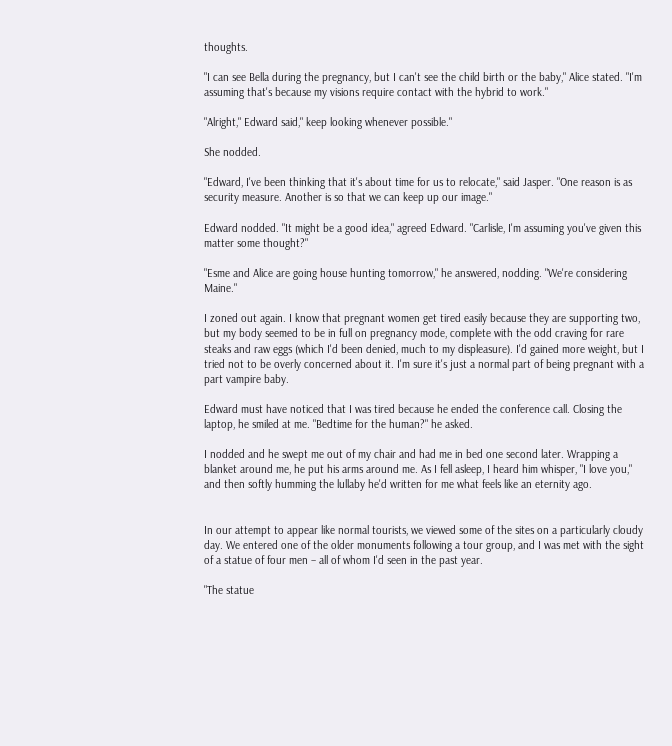thoughts.

"I can see Bella during the pregnancy, but I can't see the child birth or the baby," Alice stated. "I'm assuming that's because my visions require contact with the hybrid to work."

"Alright," Edward said," keep looking whenever possible."

She nodded.

"Edward, I've been thinking that it's about time for us to relocate," said Jasper. "One reason is as security measure. Another is so that we can keep up our image."

Edward nodded. "It might be a good idea," agreed Edward. "Carlisle, I'm assuming you've given this matter some thought?"

"Esme and Alice are going house hunting tomorrow," he answered, nodding. "We're considering Maine."

I zoned out again. I know that pregnant women get tired easily because they are supporting two, but my body seemed to be in full on pregnancy mode, complete with the odd craving for rare steaks and raw eggs (which I'd been denied, much to my displeasure). I'd gained more weight, but I tried not to be overly concerned about it. I'm sure it's just a normal part of being pregnant with a part vampire baby.

Edward must have noticed that I was tired because he ended the conference call. Closing the laptop, he smiled at me. "Bedtime for the human?" he asked.

I nodded and he swept me out of my chair and had me in bed one second later. Wrapping a blanket around me, he put his arms around me. As I fell asleep, I heard him whisper, "I love you," and then softly humming the lullaby he'd written for me what feels like an eternity ago.


In our attempt to appear like normal tourists, we viewed some of the sites on a particularly cloudy day. We entered one of the older monuments following a tour group, and I was met with the sight of a statue of four men – all of whom I'd seen in the past year.

"The statue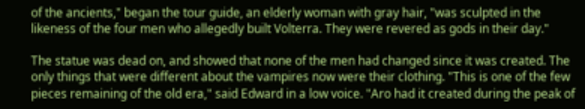of the ancients," began the tour guide, an elderly woman with gray hair, "was sculpted in the likeness of the four men who allegedly built Volterra. They were revered as gods in their day."

The statue was dead on, and showed that none of the men had changed since it was created. The only things that were different about the vampires now were their clothing. "This is one of the few pieces remaining of the old era," said Edward in a low voice. "Aro had it created during the peak of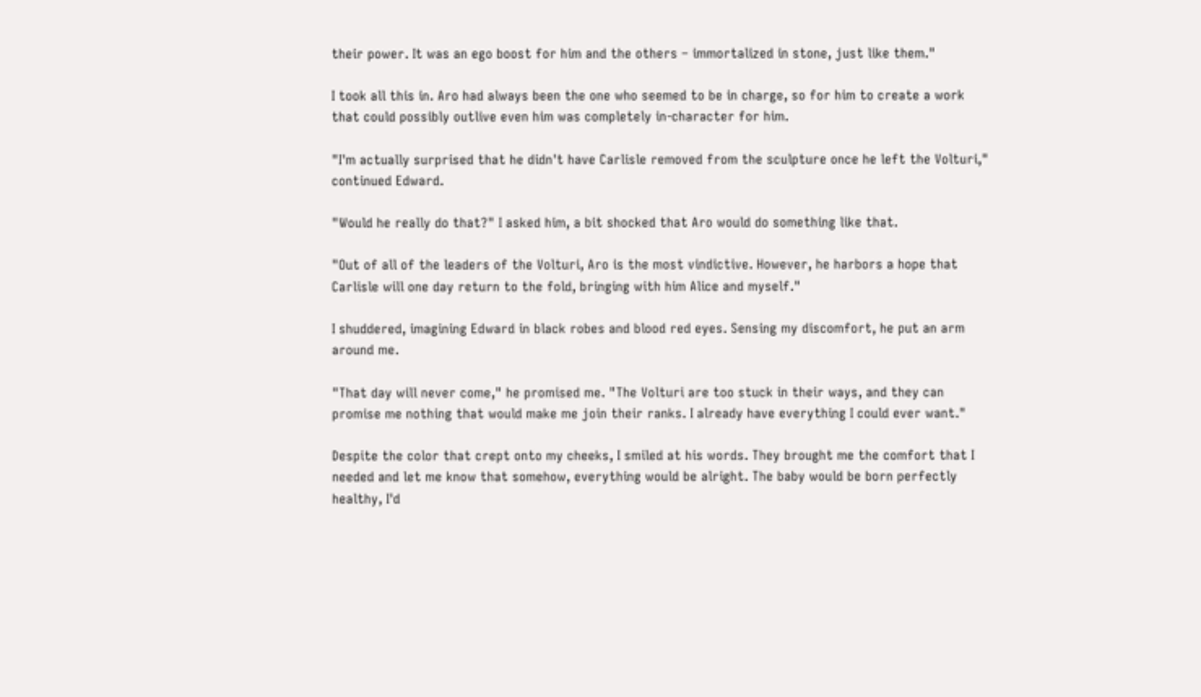their power. It was an ego boost for him and the others – immortalized in stone, just like them."

I took all this in. Aro had always been the one who seemed to be in charge, so for him to create a work that could possibly outlive even him was completely in-character for him.

"I'm actually surprised that he didn't have Carlisle removed from the sculpture once he left the Volturi," continued Edward.

"Would he really do that?" I asked him, a bit shocked that Aro would do something like that.

"Out of all of the leaders of the Volturi, Aro is the most vindictive. However, he harbors a hope that Carlisle will one day return to the fold, bringing with him Alice and myself."

I shuddered, imagining Edward in black robes and blood red eyes. Sensing my discomfort, he put an arm around me.

"That day will never come," he promised me. "The Volturi are too stuck in their ways, and they can promise me nothing that would make me join their ranks. I already have everything I could ever want."

Despite the color that crept onto my cheeks, I smiled at his words. They brought me the comfort that I needed and let me know that somehow, everything would be alright. The baby would be born perfectly healthy, I'd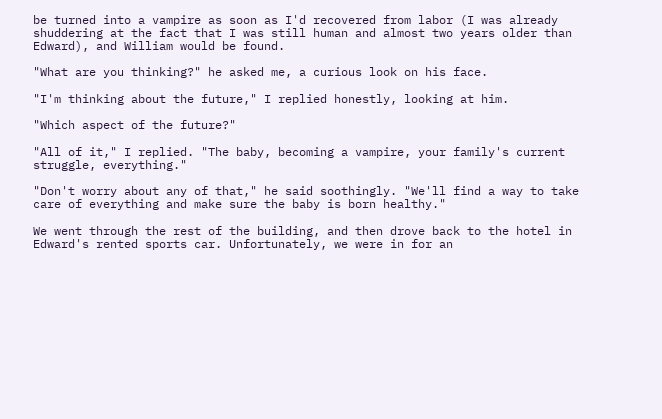be turned into a vampire as soon as I'd recovered from labor (I was already shuddering at the fact that I was still human and almost two years older than Edward), and William would be found.

"What are you thinking?" he asked me, a curious look on his face.

"I'm thinking about the future," I replied honestly, looking at him.

"Which aspect of the future?"

"All of it," I replied. "The baby, becoming a vampire, your family's current struggle, everything."

"Don't worry about any of that," he said soothingly. "We'll find a way to take care of everything and make sure the baby is born healthy."

We went through the rest of the building, and then drove back to the hotel in Edward's rented sports car. Unfortunately, we were in for an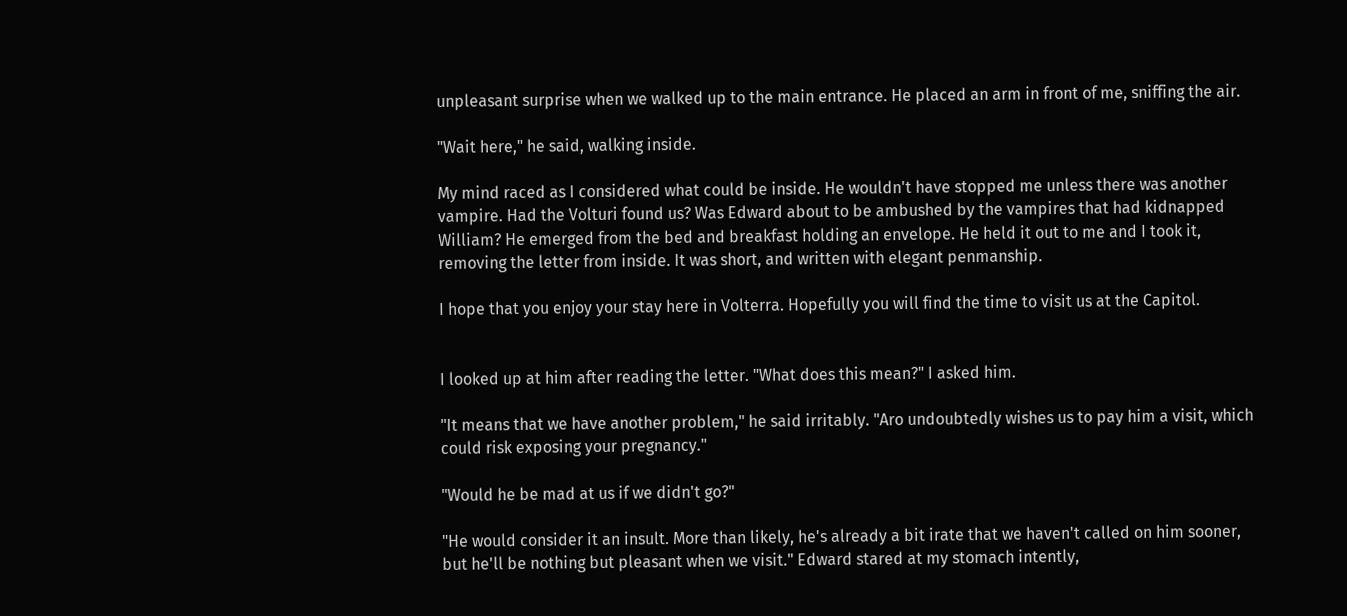unpleasant surprise when we walked up to the main entrance. He placed an arm in front of me, sniffing the air.

"Wait here," he said, walking inside.

My mind raced as I considered what could be inside. He wouldn't have stopped me unless there was another vampire. Had the Volturi found us? Was Edward about to be ambushed by the vampires that had kidnapped William? He emerged from the bed and breakfast holding an envelope. He held it out to me and I took it, removing the letter from inside. It was short, and written with elegant penmanship.

I hope that you enjoy your stay here in Volterra. Hopefully you will find the time to visit us at the Capitol.


I looked up at him after reading the letter. "What does this mean?" I asked him.

"It means that we have another problem," he said irritably. "Aro undoubtedly wishes us to pay him a visit, which could risk exposing your pregnancy."

"Would he be mad at us if we didn't go?"

"He would consider it an insult. More than likely, he's already a bit irate that we haven't called on him sooner, but he'll be nothing but pleasant when we visit." Edward stared at my stomach intently,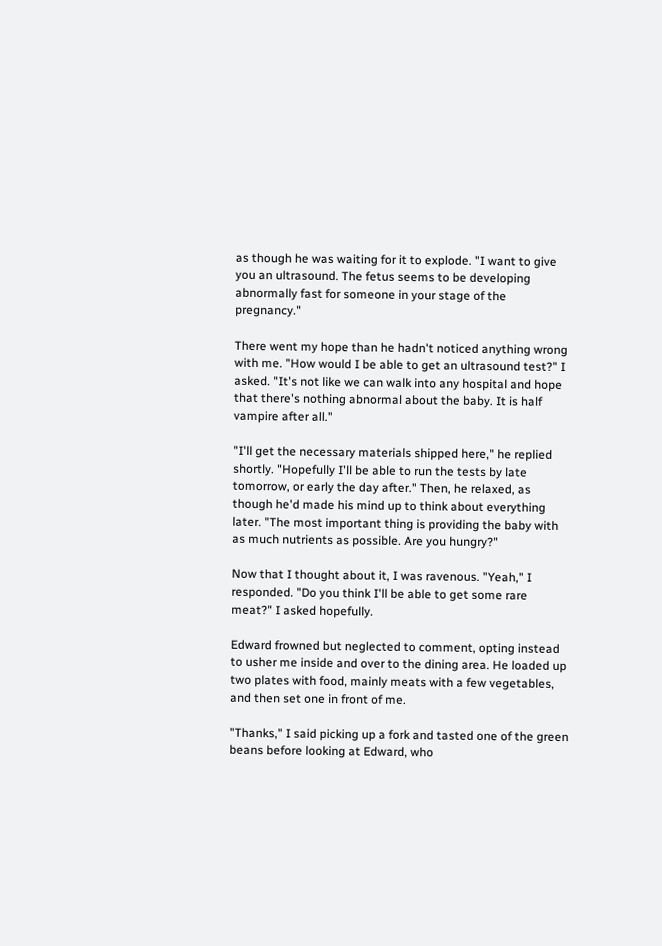as though he was waiting for it to explode. "I want to give you an ultrasound. The fetus seems to be developing abnormally fast for someone in your stage of the pregnancy."

There went my hope than he hadn't noticed anything wrong with me. "How would I be able to get an ultrasound test?" I asked. "It's not like we can walk into any hospital and hope that there's nothing abnormal about the baby. It is half vampire after all."

"I'll get the necessary materials shipped here," he replied shortly. "Hopefully I'll be able to run the tests by late tomorrow, or early the day after." Then, he relaxed, as though he'd made his mind up to think about everything later. "The most important thing is providing the baby with as much nutrients as possible. Are you hungry?"

Now that I thought about it, I was ravenous. "Yeah," I responded. "Do you think I'll be able to get some rare meat?" I asked hopefully.

Edward frowned but neglected to comment, opting instead to usher me inside and over to the dining area. He loaded up two plates with food, mainly meats with a few vegetables, and then set one in front of me.

"Thanks," I said picking up a fork and tasted one of the green beans before looking at Edward, who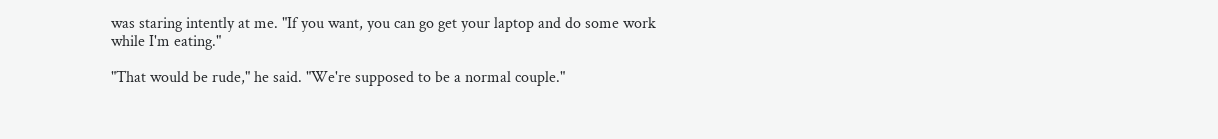was staring intently at me. "If you want, you can go get your laptop and do some work while I'm eating."

"That would be rude," he said. "We're supposed to be a normal couple."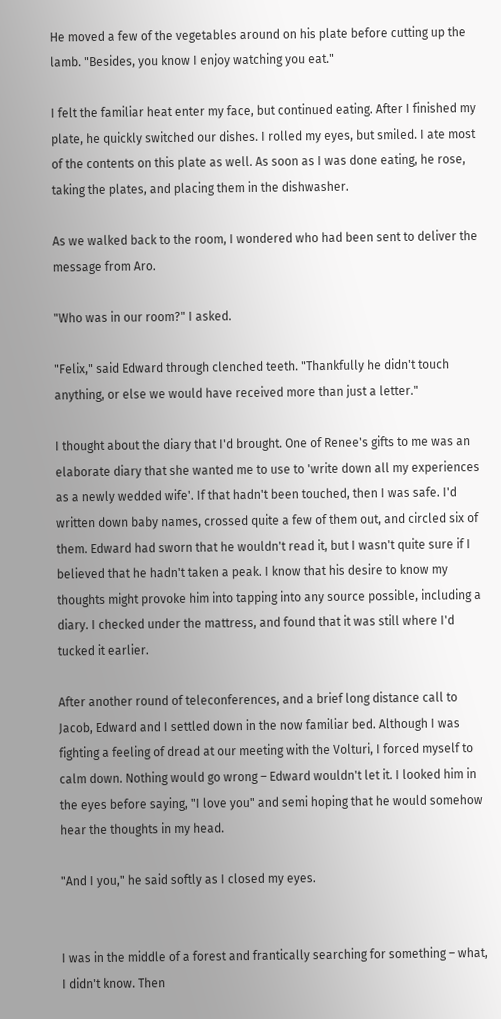He moved a few of the vegetables around on his plate before cutting up the lamb. "Besides, you know I enjoy watching you eat."

I felt the familiar heat enter my face, but continued eating. After I finished my plate, he quickly switched our dishes. I rolled my eyes, but smiled. I ate most of the contents on this plate as well. As soon as I was done eating, he rose, taking the plates, and placing them in the dishwasher.

As we walked back to the room, I wondered who had been sent to deliver the message from Aro.

"Who was in our room?" I asked.

"Felix," said Edward through clenched teeth. "Thankfully he didn't touch anything, or else we would have received more than just a letter."

I thought about the diary that I'd brought. One of Renee's gifts to me was an elaborate diary that she wanted me to use to 'write down all my experiences as a newly wedded wife'. If that hadn't been touched, then I was safe. I'd written down baby names, crossed quite a few of them out, and circled six of them. Edward had sworn that he wouldn't read it, but I wasn't quite sure if I believed that he hadn't taken a peak. I know that his desire to know my thoughts might provoke him into tapping into any source possible, including a diary. I checked under the mattress, and found that it was still where I'd tucked it earlier.

After another round of teleconferences, and a brief long distance call to Jacob, Edward and I settled down in the now familiar bed. Although I was fighting a feeling of dread at our meeting with the Volturi, I forced myself to calm down. Nothing would go wrong – Edward wouldn't let it. I looked him in the eyes before saying, "I love you" and semi hoping that he would somehow hear the thoughts in my head.

"And I you," he said softly as I closed my eyes.


I was in the middle of a forest and frantically searching for something – what, I didn't know. Then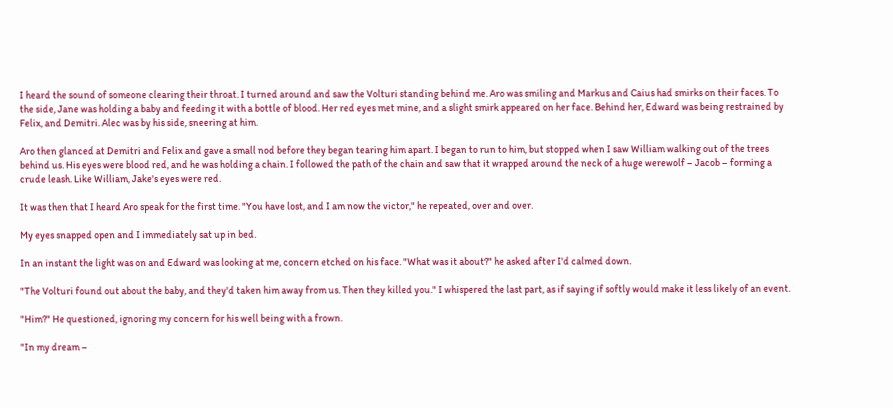I heard the sound of someone clearing their throat. I turned around and saw the Volturi standing behind me. Aro was smiling and Markus and Caius had smirks on their faces. To the side, Jane was holding a baby and feeding it with a bottle of blood. Her red eyes met mine, and a slight smirk appeared on her face. Behind her, Edward was being restrained by Felix, and Demitri. Alec was by his side, sneering at him.

Aro then glanced at Demitri and Felix and gave a small nod before they began tearing him apart. I began to run to him, but stopped when I saw William walking out of the trees behind us. His eyes were blood red, and he was holding a chain. I followed the path of the chain and saw that it wrapped around the neck of a huge werewolf – Jacob – forming a crude leash. Like William, Jake's eyes were red.

It was then that I heard Aro speak for the first time. "You have lost, and I am now the victor," he repeated, over and over.

My eyes snapped open and I immediately sat up in bed.

In an instant the light was on and Edward was looking at me, concern etched on his face. "What was it about?" he asked after I'd calmed down.

"The Volturi found out about the baby, and they'd taken him away from us. Then they killed you." I whispered the last part, as if saying if softly would make it less likely of an event.

"Him?" He questioned, ignoring my concern for his well being with a frown.

"In my dream –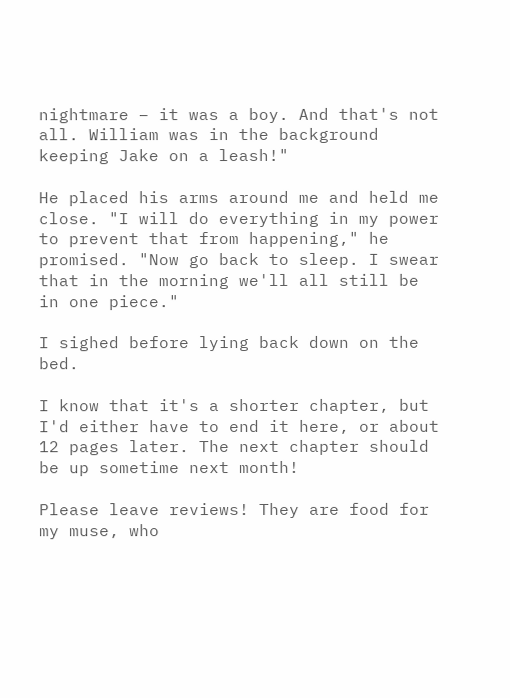nightmare – it was a boy. And that's not all. William was in the background keeping Jake on a leash!"

He placed his arms around me and held me close. "I will do everything in my power to prevent that from happening," he promised. "Now go back to sleep. I swear that in the morning we'll all still be in one piece."

I sighed before lying back down on the bed.

I know that it's a shorter chapter, but I'd either have to end it here, or about 12 pages later. The next chapter should be up sometime next month!

Please leave reviews! They are food for my muse, who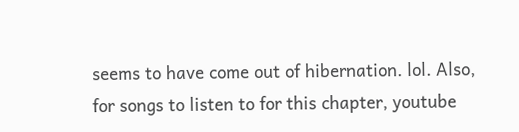seems to have come out of hibernation. lol. Also, for songs to listen to for this chapter, youtube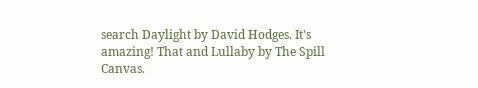search Daylight by David Hodges. It's amazing! That and Lullaby by The Spill Canvas.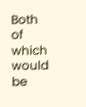Both of which would be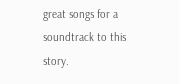great songs for a soundtrack to this story.